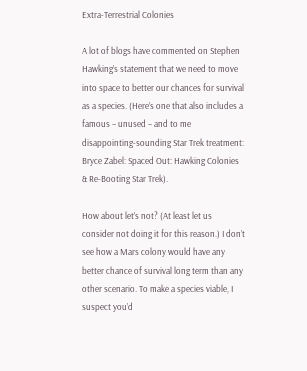Extra-Terrestrial Colonies

A lot of blogs have commented on Stephen Hawking’s statement that we need to move into space to better our chances for survival as a species. (Here’s one that also includes a famous – unused – and to me disappointing-sounding Star Trek treatment: Bryce Zabel: Spaced Out: Hawking Colonies & Re-Booting Star Trek).

How about let’s not? (At least let us consider not doing it for this reason.) I don’t see how a Mars colony would have any better chance of survival long term than any other scenario. To make a species viable, I suspect you’d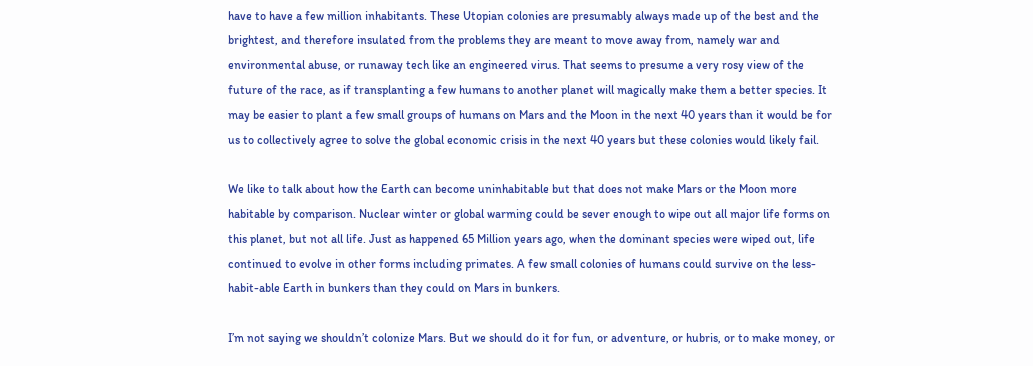have to have a few million inhabitants. These Utopian colonies are presumably always made up of the best and the brightest, and therefore insulated from the problems they are meant to move away from, namely war and environmental abuse, or runaway tech like an engineered virus. That seems to presume a very rosy view of the future of the race, as if transplanting a few humans to another planet will magically make them a better species. It may be easier to plant a few small groups of humans on Mars and the Moon in the next 40 years than it would be for us to collectively agree to solve the global economic crisis in the next 40 years but these colonies would likely fail.

We like to talk about how the Earth can become uninhabitable but that does not make Mars or the Moon more habitable by comparison. Nuclear winter or global warming could be sever enough to wipe out all major life forms on this planet, but not all life. Just as happened 65 Million years ago, when the dominant species were wiped out, life continued to evolve in other forms including primates. A few small colonies of humans could survive on the less-habit-able Earth in bunkers than they could on Mars in bunkers.

I’m not saying we shouldn’t colonize Mars. But we should do it for fun, or adventure, or hubris, or to make money, or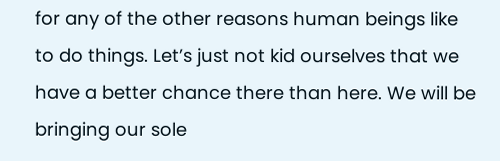for any of the other reasons human beings like to do things. Let’s just not kid ourselves that we have a better chance there than here. We will be bringing our sole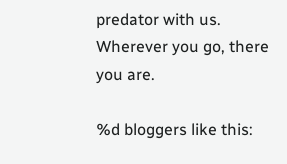predator with us. Wherever you go, there you are.

%d bloggers like this: